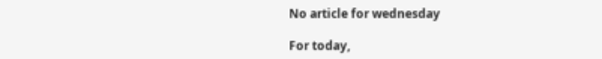No article for wednesday

For today,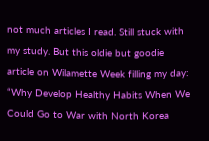not much articles I read. Still stuck with my study. But this oldie but goodie article on Wilamette Week filling my day: “Why Develop Healthy Habits When We Could Go to War with North Korea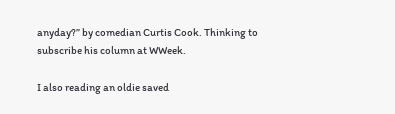anyday?” by comedian Curtis Cook. Thinking to subscribe his column at WWeek.

I also reading an oldie saved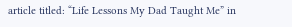article titled: “Life Lessons My Dad Taught Me” in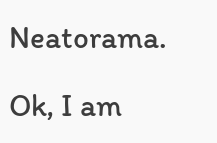Neatorama.

Ok, I am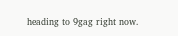heading to 9gag right now.